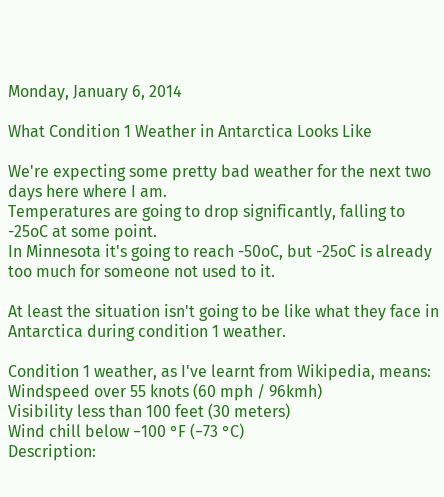Monday, January 6, 2014

What Condition 1 Weather in Antarctica Looks Like

We're expecting some pretty bad weather for the next two days here where I am.
Temperatures are going to drop significantly, falling to -25oC at some point.
In Minnesota it's going to reach -50oC, but -25oC is already too much for someone not used to it.

At least the situation isn't going to be like what they face in Antarctica during condition 1 weather.

Condition 1 weather, as I've learnt from Wikipedia, means:
Windspeed over 55 knots (60 mph / 96kmh)
Visibility less than 100 feet (30 meters)
Wind chill below −100 °F (−73 °C)
Description: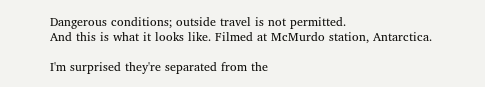Dangerous conditions; outside travel is not permitted.
And this is what it looks like. Filmed at McMurdo station, Antarctica.

I'm surprised they're separated from the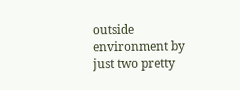outside environment by just two pretty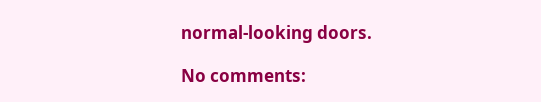normal-looking doors.

No comments: